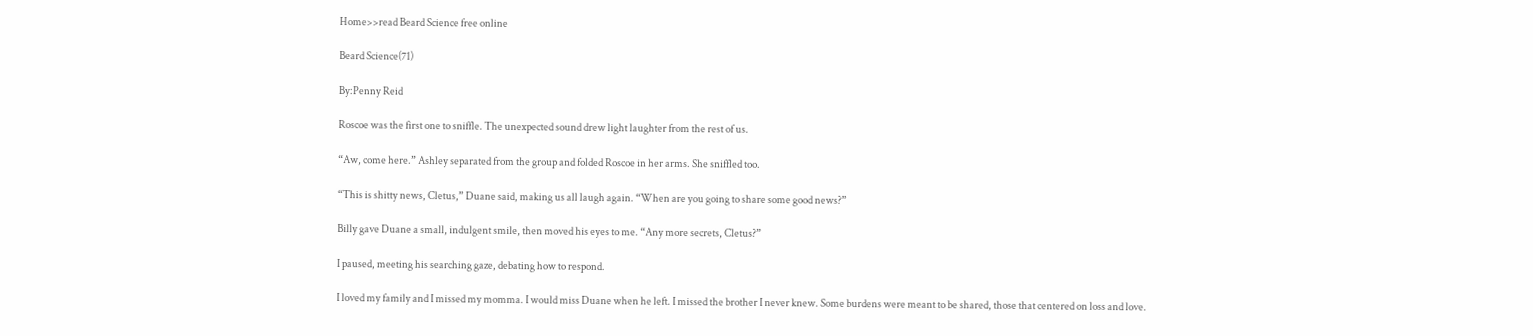Home>>read Beard Science free online

Beard Science(71)

By:Penny Reid

Roscoe was the first one to sniffle. The unexpected sound drew light laughter from the rest of us.

“Aw, come here.” Ashley separated from the group and folded Roscoe in her arms. She sniffled too.

“This is shitty news, Cletus,” Duane said, making us all laugh again. “When are you going to share some good news?”

Billy gave Duane a small, indulgent smile, then moved his eyes to me. “Any more secrets, Cletus?”

I paused, meeting his searching gaze, debating how to respond.

I loved my family and I missed my momma. I would miss Duane when he left. I missed the brother I never knew. Some burdens were meant to be shared, those that centered on loss and love.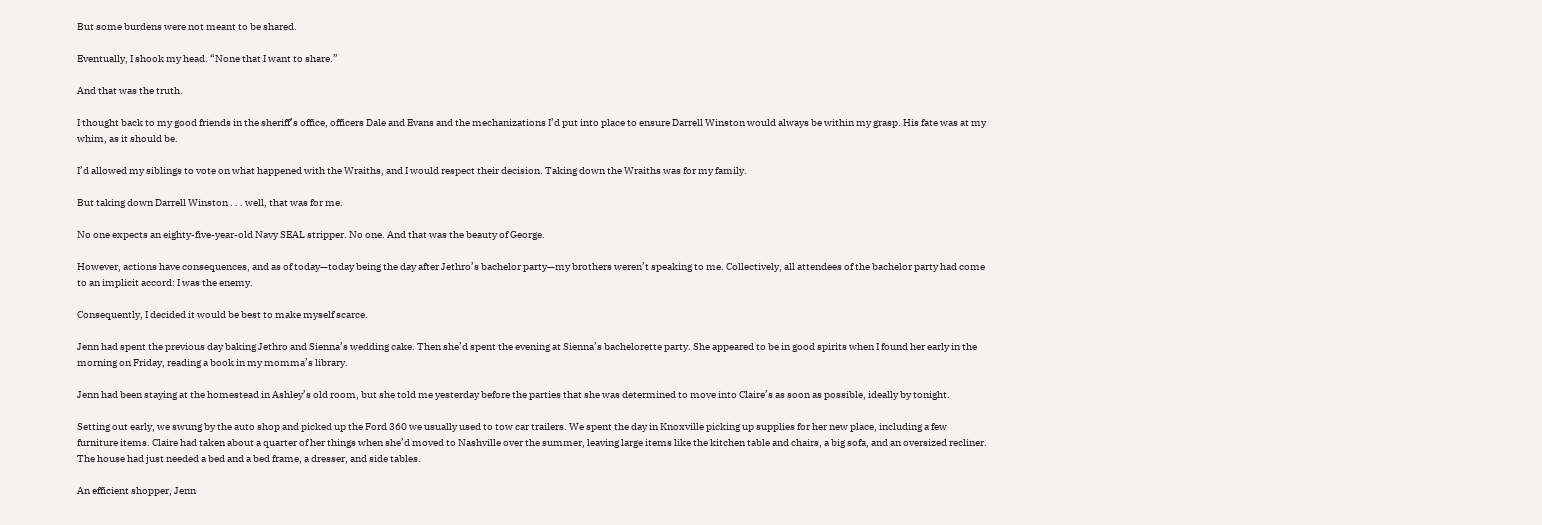But some burdens were not meant to be shared.

Eventually, I shook my head. “None that I want to share.”

And that was the truth.

I thought back to my good friends in the sheriff’s office, officers Dale and Evans and the mechanizations I’d put into place to ensure Darrell Winston would always be within my grasp. His fate was at my whim, as it should be.

I’d allowed my siblings to vote on what happened with the Wraiths, and I would respect their decision. Taking down the Wraiths was for my family.

But taking down Darrell Winston . . . well, that was for me.

No one expects an eighty-five-year-old Navy SEAL stripper. No one. And that was the beauty of George.

However, actions have consequences, and as of today—today being the day after Jethro’s bachelor party—my brothers weren’t speaking to me. Collectively, all attendees of the bachelor party had come to an implicit accord: I was the enemy.

Consequently, I decided it would be best to make myself scarce.

Jenn had spent the previous day baking Jethro and Sienna’s wedding cake. Then she’d spent the evening at Sienna’s bachelorette party. She appeared to be in good spirits when I found her early in the morning on Friday, reading a book in my momma’s library.

Jenn had been staying at the homestead in Ashley’s old room, but she told me yesterday before the parties that she was determined to move into Claire’s as soon as possible, ideally by tonight.

Setting out early, we swung by the auto shop and picked up the Ford 360 we usually used to tow car trailers. We spent the day in Knoxville picking up supplies for her new place, including a few furniture items. Claire had taken about a quarter of her things when she’d moved to Nashville over the summer, leaving large items like the kitchen table and chairs, a big sofa, and an oversized recliner. The house had just needed a bed and a bed frame, a dresser, and side tables.

An efficient shopper, Jenn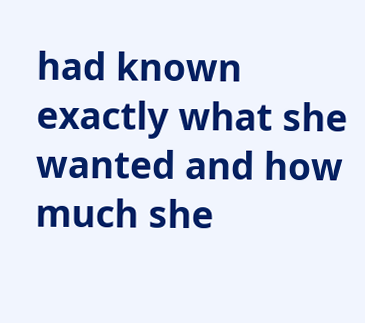had known exactly what she wanted and how much she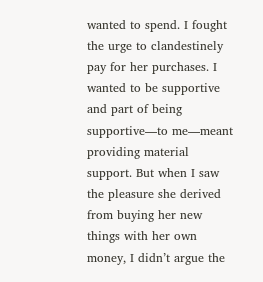wanted to spend. I fought the urge to clandestinely pay for her purchases. I wanted to be supportive and part of being supportive—to me—meant providing material support. But when I saw the pleasure she derived from buying her new things with her own money, I didn’t argue the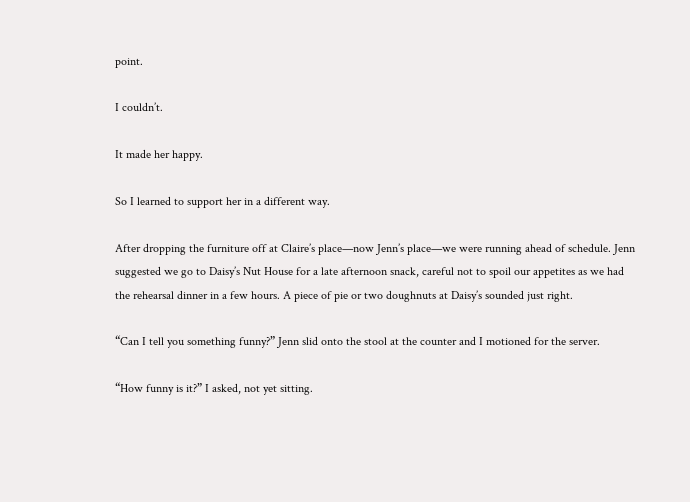point.

I couldn’t.

It made her happy.

So I learned to support her in a different way.

After dropping the furniture off at Claire’s place—now Jenn’s place—we were running ahead of schedule. Jenn suggested we go to Daisy’s Nut House for a late afternoon snack, careful not to spoil our appetites as we had the rehearsal dinner in a few hours. A piece of pie or two doughnuts at Daisy’s sounded just right.

“Can I tell you something funny?” Jenn slid onto the stool at the counter and I motioned for the server.

“How funny is it?” I asked, not yet sitting.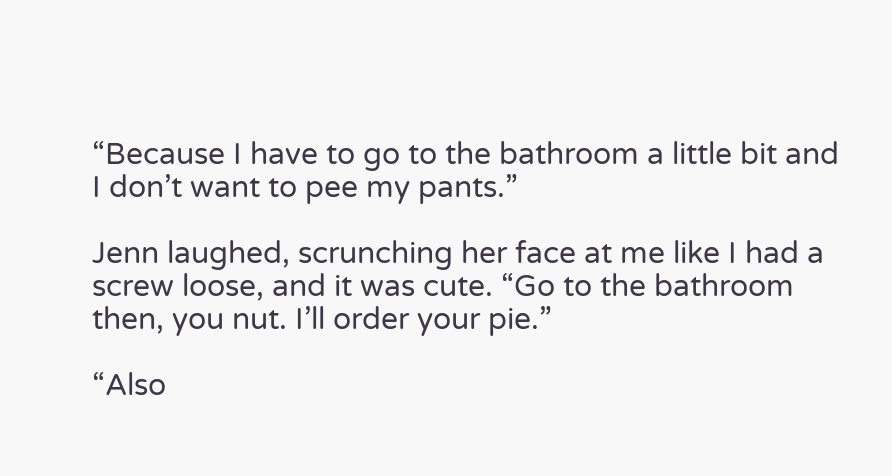“Because I have to go to the bathroom a little bit and I don’t want to pee my pants.”

Jenn laughed, scrunching her face at me like I had a screw loose, and it was cute. “Go to the bathroom then, you nut. I’ll order your pie.”

“Also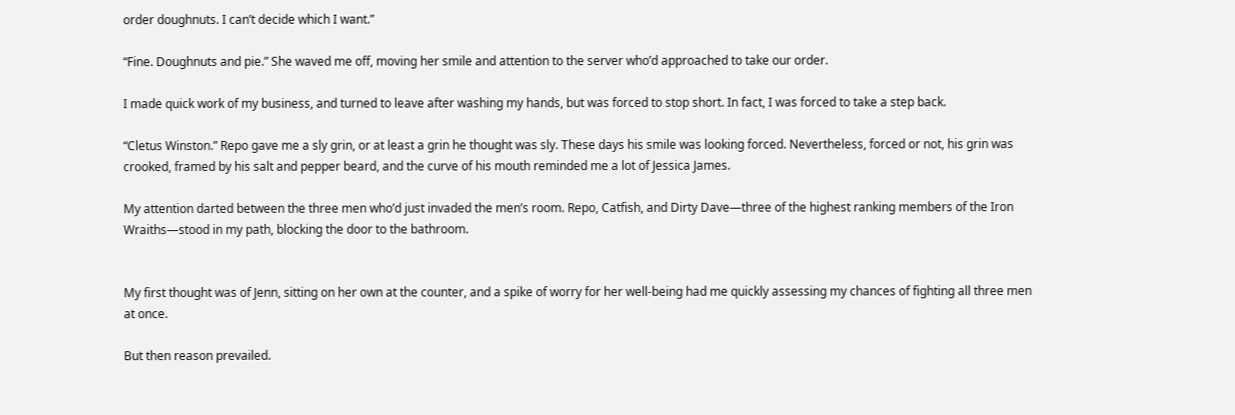order doughnuts. I can’t decide which I want.”

“Fine. Doughnuts and pie.” She waved me off, moving her smile and attention to the server who’d approached to take our order.

I made quick work of my business, and turned to leave after washing my hands, but was forced to stop short. In fact, I was forced to take a step back.

“Cletus Winston.” Repo gave me a sly grin, or at least a grin he thought was sly. These days his smile was looking forced. Nevertheless, forced or not, his grin was crooked, framed by his salt and pepper beard, and the curve of his mouth reminded me a lot of Jessica James.

My attention darted between the three men who’d just invaded the men’s room. Repo, Catfish, and Dirty Dave—three of the highest ranking members of the Iron Wraiths—stood in my path, blocking the door to the bathroom.


My first thought was of Jenn, sitting on her own at the counter, and a spike of worry for her well-being had me quickly assessing my chances of fighting all three men at once.

But then reason prevailed.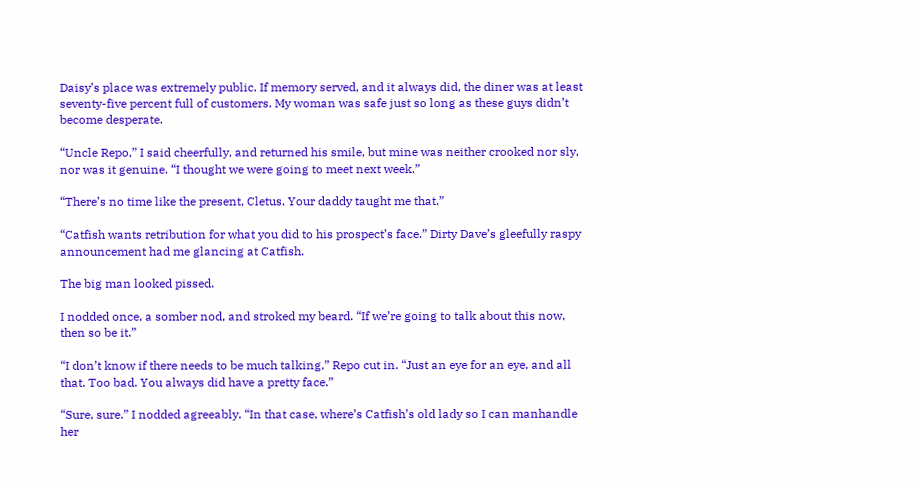Daisy’s place was extremely public. If memory served, and it always did, the diner was at least seventy-five percent full of customers. My woman was safe just so long as these guys didn’t become desperate.

“Uncle Repo,” I said cheerfully, and returned his smile, but mine was neither crooked nor sly, nor was it genuine. “I thought we were going to meet next week.”

“There’s no time like the present, Cletus. Your daddy taught me that.”

“Catfish wants retribution for what you did to his prospect’s face.” Dirty Dave’s gleefully raspy announcement had me glancing at Catfish.

The big man looked pissed.

I nodded once, a somber nod, and stroked my beard. “If we’re going to talk about this now, then so be it.”

“I don’t know if there needs to be much talking,” Repo cut in. “Just an eye for an eye, and all that. Too bad. You always did have a pretty face.”

“Sure, sure.” I nodded agreeably. “In that case, where’s Catfish’s old lady so I can manhandle her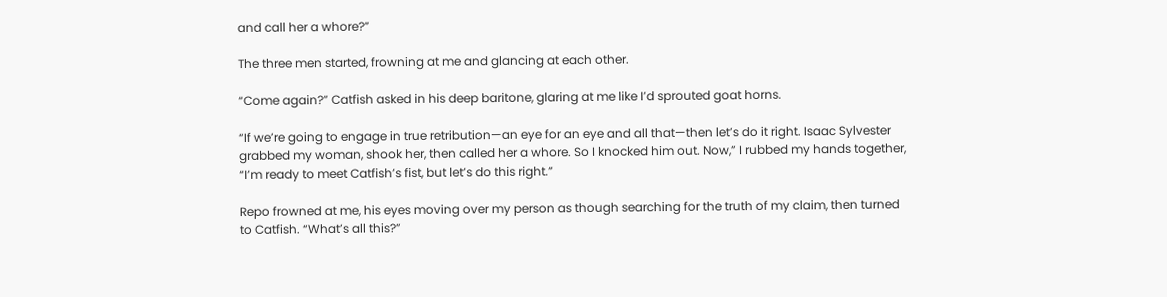and call her a whore?”

The three men started, frowning at me and glancing at each other.

“Come again?” Catfish asked in his deep baritone, glaring at me like I’d sprouted goat horns.

“If we’re going to engage in true retribution—an eye for an eye and all that—then let’s do it right. Isaac Sylvester grabbed my woman, shook her, then called her a whore. So I knocked him out. Now,” I rubbed my hands together, “I’m ready to meet Catfish’s fist, but let’s do this right.”

Repo frowned at me, his eyes moving over my person as though searching for the truth of my claim, then turned to Catfish. “What’s all this?”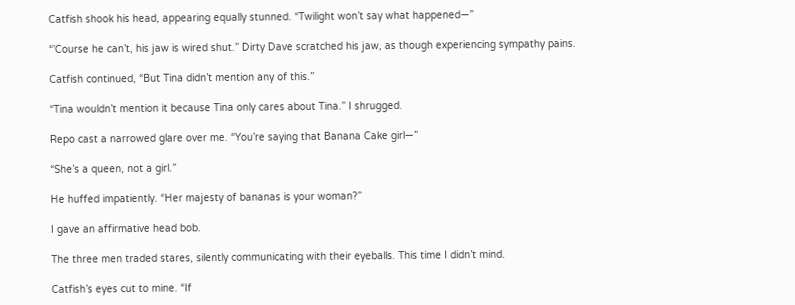Catfish shook his head, appearing equally stunned. “Twilight won’t say what happened—”

“’Course he can’t, his jaw is wired shut.” Dirty Dave scratched his jaw, as though experiencing sympathy pains.

Catfish continued, “But Tina didn’t mention any of this.”

“Tina wouldn’t mention it because Tina only cares about Tina.” I shrugged.

Repo cast a narrowed glare over me. “You’re saying that Banana Cake girl—”

“She’s a queen, not a girl.”

He huffed impatiently. “Her majesty of bananas is your woman?”

I gave an affirmative head bob.

The three men traded stares, silently communicating with their eyeballs. This time I didn’t mind.

Catfish’s eyes cut to mine. “If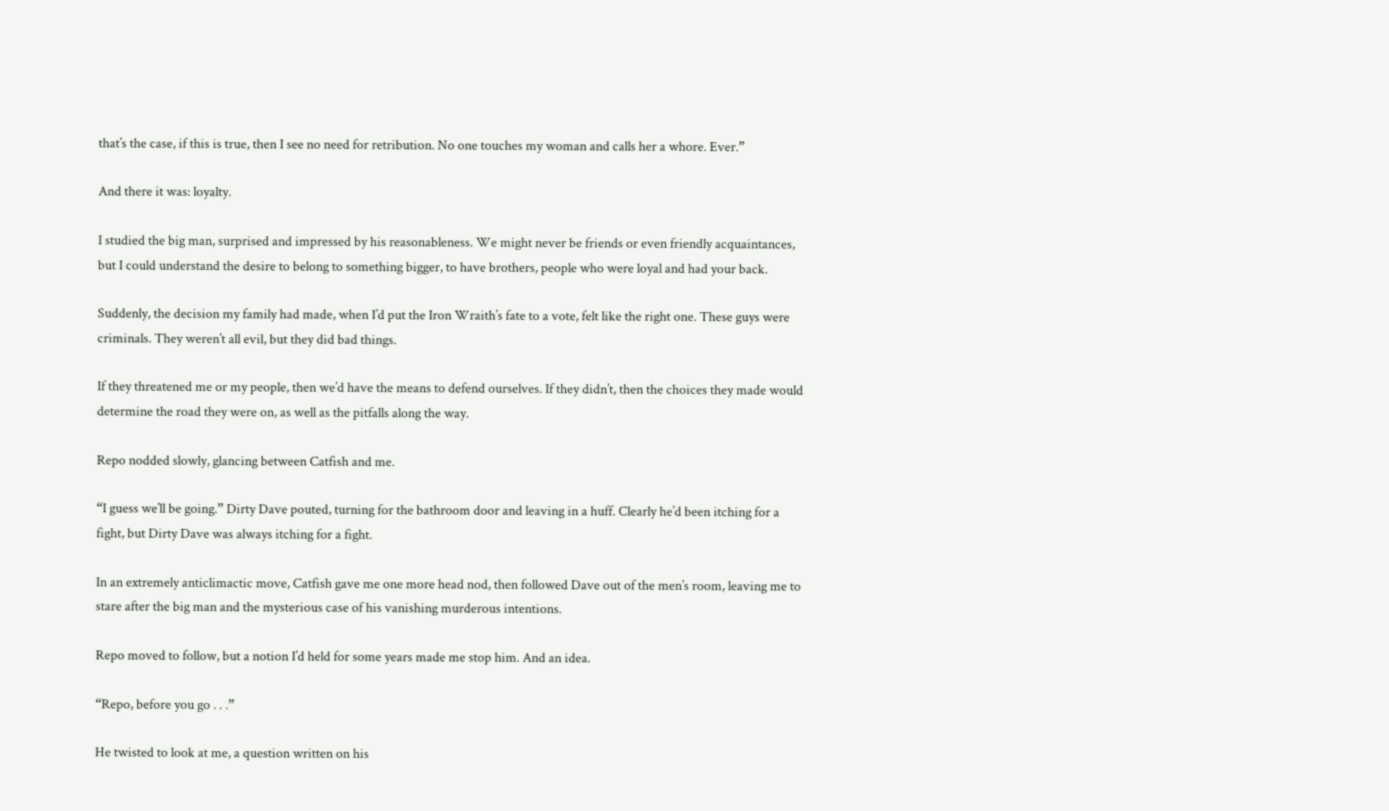that’s the case, if this is true, then I see no need for retribution. No one touches my woman and calls her a whore. Ever.”

And there it was: loyalty.

I studied the big man, surprised and impressed by his reasonableness. We might never be friends or even friendly acquaintances, but I could understand the desire to belong to something bigger, to have brothers, people who were loyal and had your back.

Suddenly, the decision my family had made, when I’d put the Iron Wraith’s fate to a vote, felt like the right one. These guys were criminals. They weren’t all evil, but they did bad things.

If they threatened me or my people, then we’d have the means to defend ourselves. If they didn’t, then the choices they made would determine the road they were on, as well as the pitfalls along the way.

Repo nodded slowly, glancing between Catfish and me.

“I guess we’ll be going.” Dirty Dave pouted, turning for the bathroom door and leaving in a huff. Clearly he’d been itching for a fight, but Dirty Dave was always itching for a fight.

In an extremely anticlimactic move, Catfish gave me one more head nod, then followed Dave out of the men’s room, leaving me to stare after the big man and the mysterious case of his vanishing murderous intentions.

Repo moved to follow, but a notion I’d held for some years made me stop him. And an idea.

“Repo, before you go . . .”

He twisted to look at me, a question written on his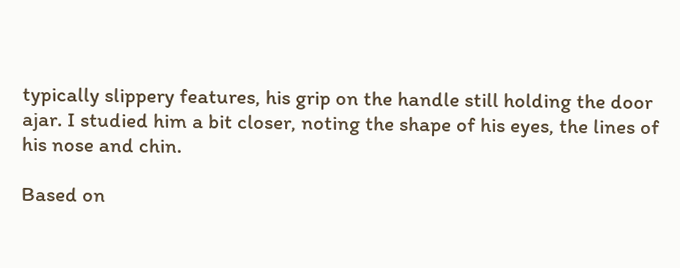typically slippery features, his grip on the handle still holding the door ajar. I studied him a bit closer, noting the shape of his eyes, the lines of his nose and chin.

Based on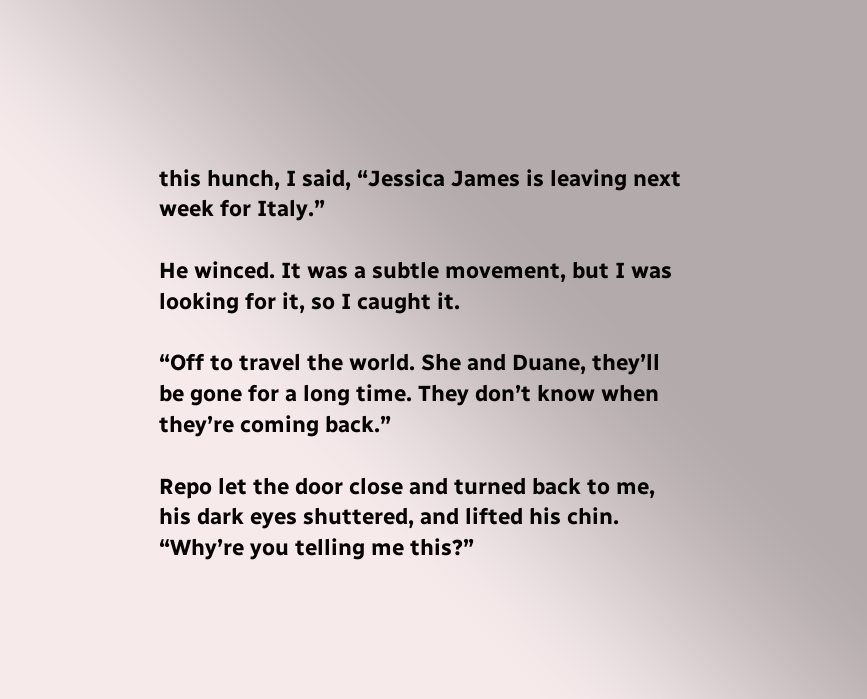this hunch, I said, “Jessica James is leaving next week for Italy.”

He winced. It was a subtle movement, but I was looking for it, so I caught it.

“Off to travel the world. She and Duane, they’ll be gone for a long time. They don’t know when they’re coming back.”

Repo let the door close and turned back to me, his dark eyes shuttered, and lifted his chin. “Why’re you telling me this?”